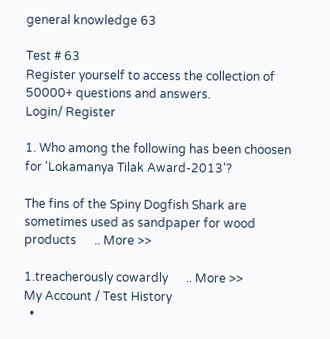general knowledge 63

Test # 63
Register yourself to access the collection of 50000+ questions and answers.
Login/ Register

1. Who among the following has been choosen for 'Lokamanya Tilak Award-2013'?

The fins of the Spiny Dogfish Shark are sometimes used as sandpaper for wood products      .. More >>

1.treacherously cowardly      .. More >>
My Account / Test History
  •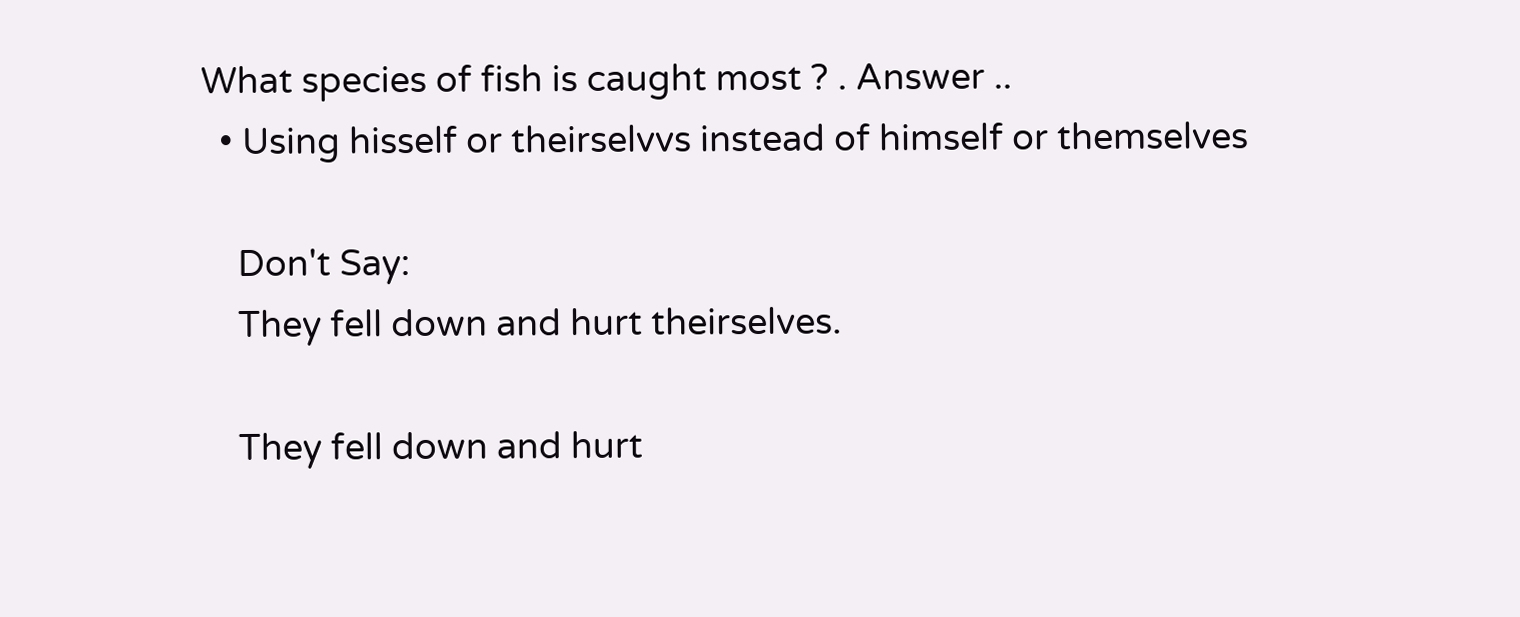What species of fish is caught most ? . Answer ..
  • Using hisself or theirselvvs instead of himself or themselves

    Don't Say:
    They fell down and hurt theirselves.

    They fell down and hurt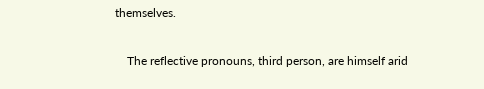themselves.

    The reflective pronouns, third person, are himself arid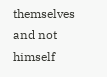themselves and not himself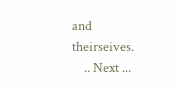and theirseives.
    .. Next ...